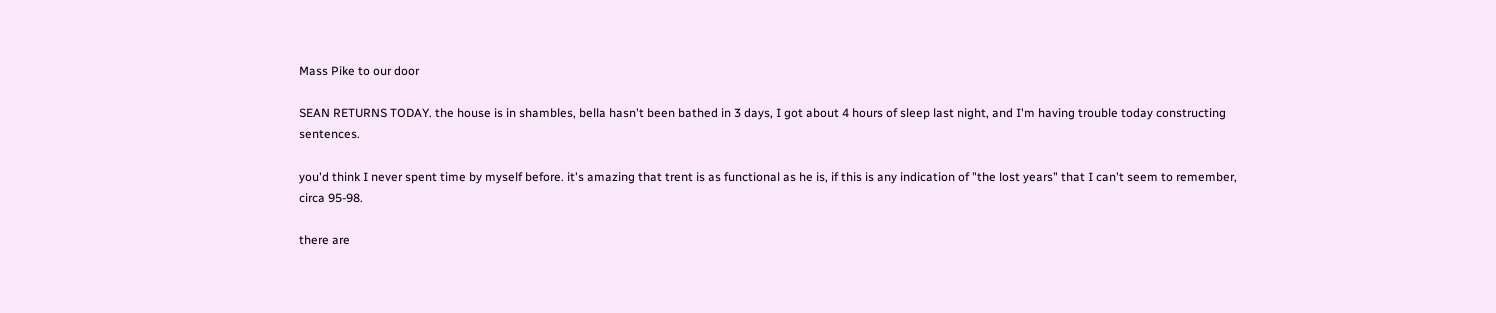Mass Pike to our door

SEAN RETURNS TODAY. the house is in shambles, bella hasn't been bathed in 3 days, I got about 4 hours of sleep last night, and I'm having trouble today constructing sentences.

you'd think I never spent time by myself before. it's amazing that trent is as functional as he is, if this is any indication of "the lost years" that I can't seem to remember, circa 95-98.

there are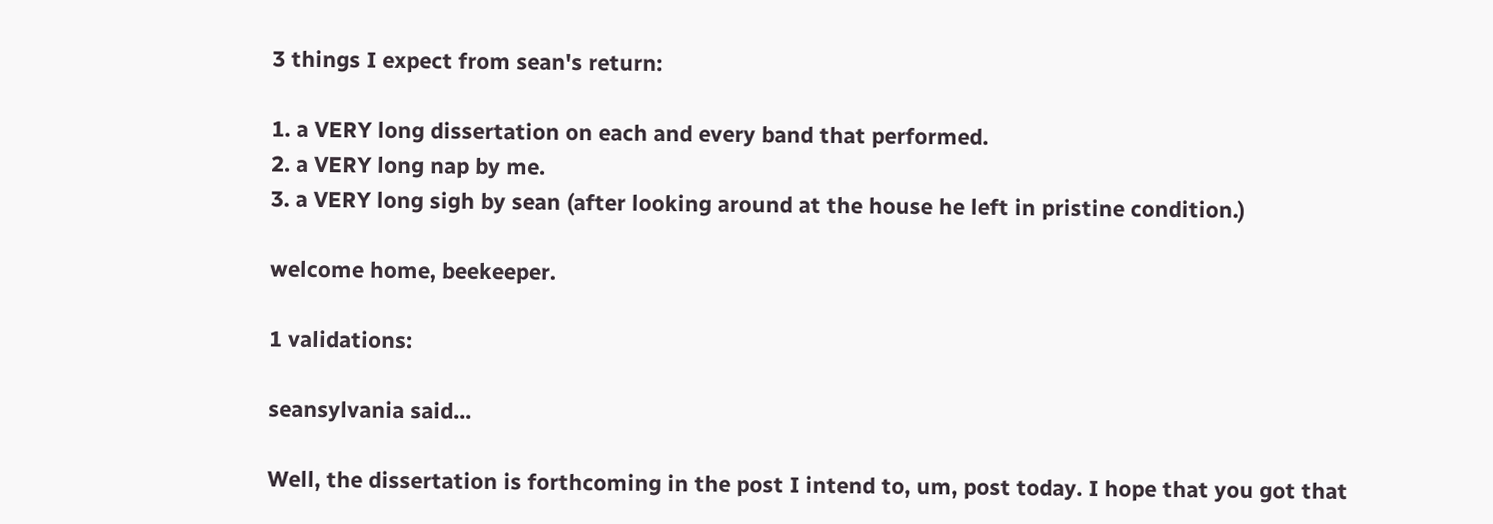3 things I expect from sean's return:

1. a VERY long dissertation on each and every band that performed.
2. a VERY long nap by me.
3. a VERY long sigh by sean (after looking around at the house he left in pristine condition.)

welcome home, beekeeper.

1 validations:

seansylvania said...

Well, the dissertation is forthcoming in the post I intend to, um, post today. I hope that you got that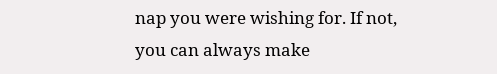nap you were wishing for. If not, you can always make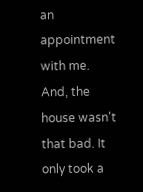an appointment with me. And, the house wasn't that bad. It only took a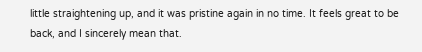little straightening up, and it was pristine again in no time. It feels great to be back, and I sincerely mean that.